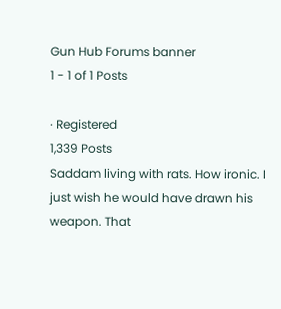Gun Hub Forums banner
1 - 1 of 1 Posts

· Registered
1,339 Posts
Saddam living with rats. How ironic. I just wish he would have drawn his weapon. That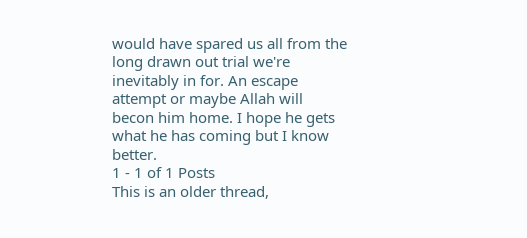would have spared us all from the long drawn out trial we're inevitably in for. An escape attempt or maybe Allah will becon him home. I hope he gets what he has coming but I know better.
1 - 1 of 1 Posts
This is an older thread,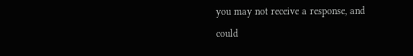you may not receive a response, and could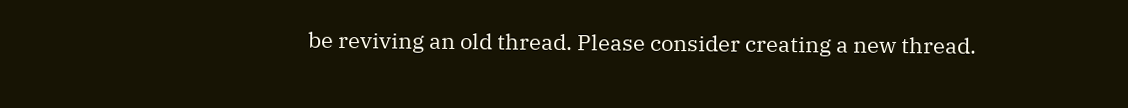be reviving an old thread. Please consider creating a new thread.